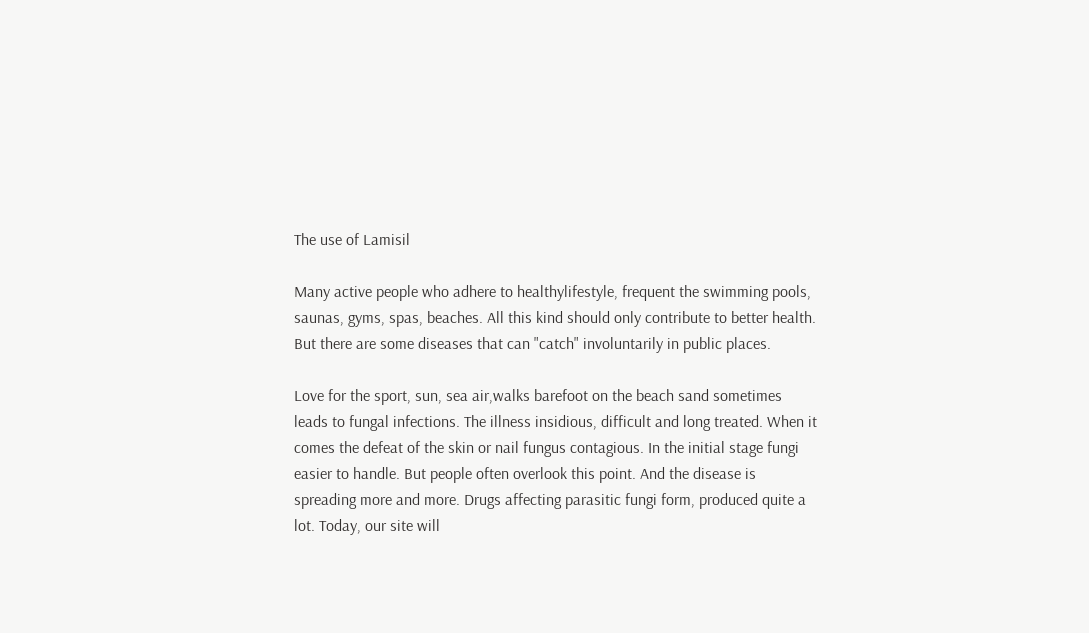The use of Lamisil

Many active people who adhere to healthylifestyle, frequent the swimming pools, saunas, gyms, spas, beaches. All this kind should only contribute to better health. But there are some diseases that can "catch" involuntarily in public places.

Love for the sport, sun, sea air,walks barefoot on the beach sand sometimes leads to fungal infections. The illness insidious, difficult and long treated. When it comes the defeat of the skin or nail fungus contagious. In the initial stage fungi easier to handle. But people often overlook this point. And the disease is spreading more and more. Drugs affecting parasitic fungi form, produced quite a lot. Today, our site will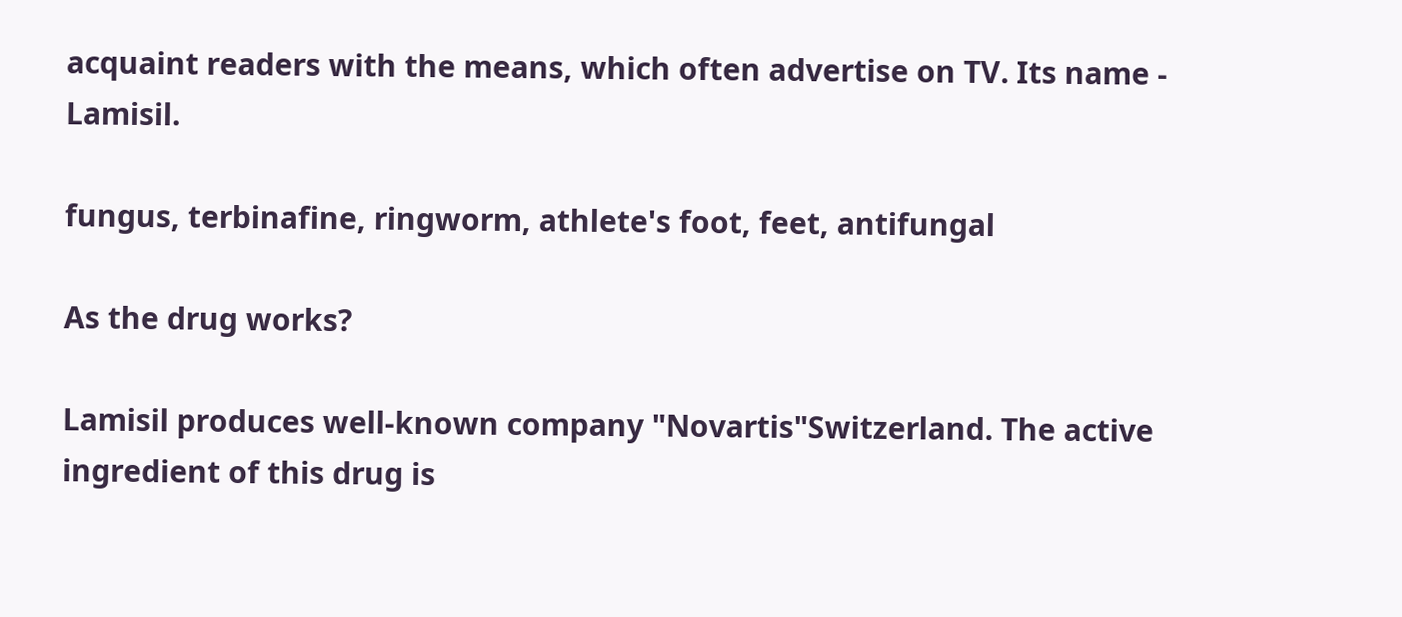acquaint readers with the means, which often advertise on TV. Its name - Lamisil.

fungus, terbinafine, ringworm, athlete's foot, feet, antifungal

As the drug works?

Lamisil produces well-known company "Novartis"Switzerland. The active ingredient of this drug is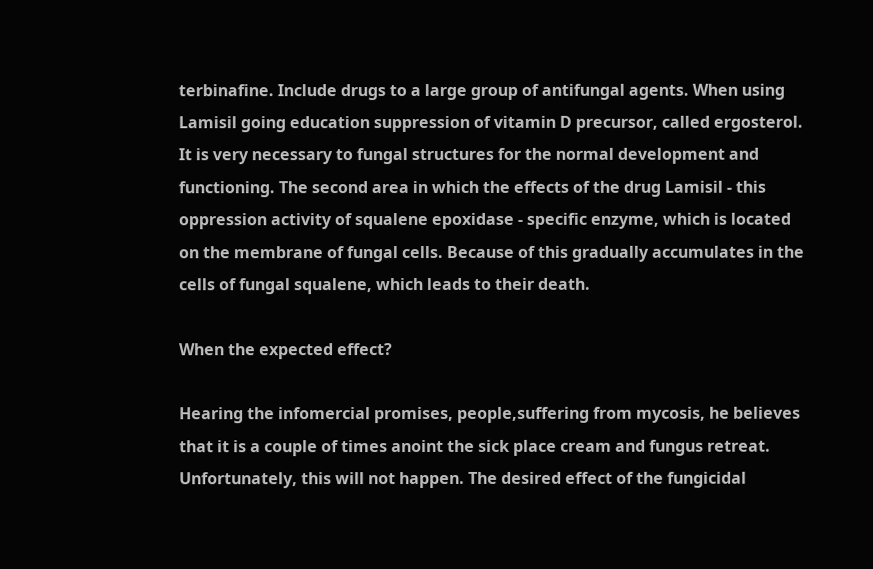terbinafine. Include drugs to a large group of antifungal agents. When using Lamisil going education suppression of vitamin D precursor, called ergosterol. It is very necessary to fungal structures for the normal development and functioning. The second area in which the effects of the drug Lamisil - this oppression activity of squalene epoxidase - specific enzyme, which is located on the membrane of fungal cells. Because of this gradually accumulates in the cells of fungal squalene, which leads to their death.

When the expected effect?

Hearing the infomercial promises, people,suffering from mycosis, he believes that it is a couple of times anoint the sick place cream and fungus retreat. Unfortunately, this will not happen. The desired effect of the fungicidal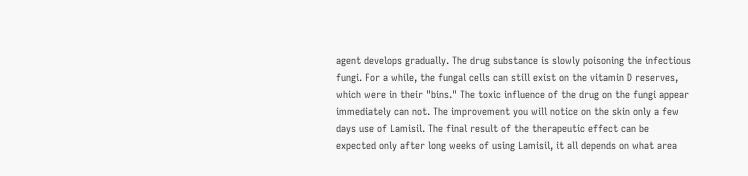agent develops gradually. The drug substance is slowly poisoning the infectious fungi. For a while, the fungal cells can still exist on the vitamin D reserves, which were in their "bins." The toxic influence of the drug on the fungi appear immediately can not. The improvement you will notice on the skin only a few days use of Lamisil. The final result of the therapeutic effect can be expected only after long weeks of using Lamisil, it all depends on what area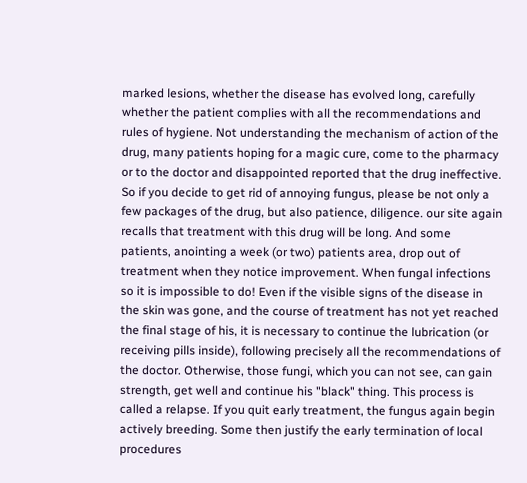marked lesions, whether the disease has evolved long, carefully whether the patient complies with all the recommendations and rules of hygiene. Not understanding the mechanism of action of the drug, many patients hoping for a magic cure, come to the pharmacy or to the doctor and disappointed reported that the drug ineffective. So if you decide to get rid of annoying fungus, please be not only a few packages of the drug, but also patience, diligence. our site again recalls that treatment with this drug will be long. And some patients, anointing a week (or two) patients area, drop out of treatment when they notice improvement. When fungal infections so it is impossible to do! Even if the visible signs of the disease in the skin was gone, and the course of treatment has not yet reached the final stage of his, it is necessary to continue the lubrication (or receiving pills inside), following precisely all the recommendations of the doctor. Otherwise, those fungi, which you can not see, can gain strength, get well and continue his "black" thing. This process is called a relapse. If you quit early treatment, the fungus again begin actively breeding. Some then justify the early termination of local procedures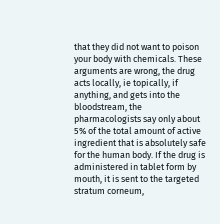that they did not want to poison your body with chemicals. These arguments are wrong, the drug acts locally, ie topically, if anything, and gets into the bloodstream, the pharmacologists say only about 5% of the total amount of active ingredient that is absolutely safe for the human body. If the drug is administered in tablet form by mouth, it is sent to the targeted stratum corneum,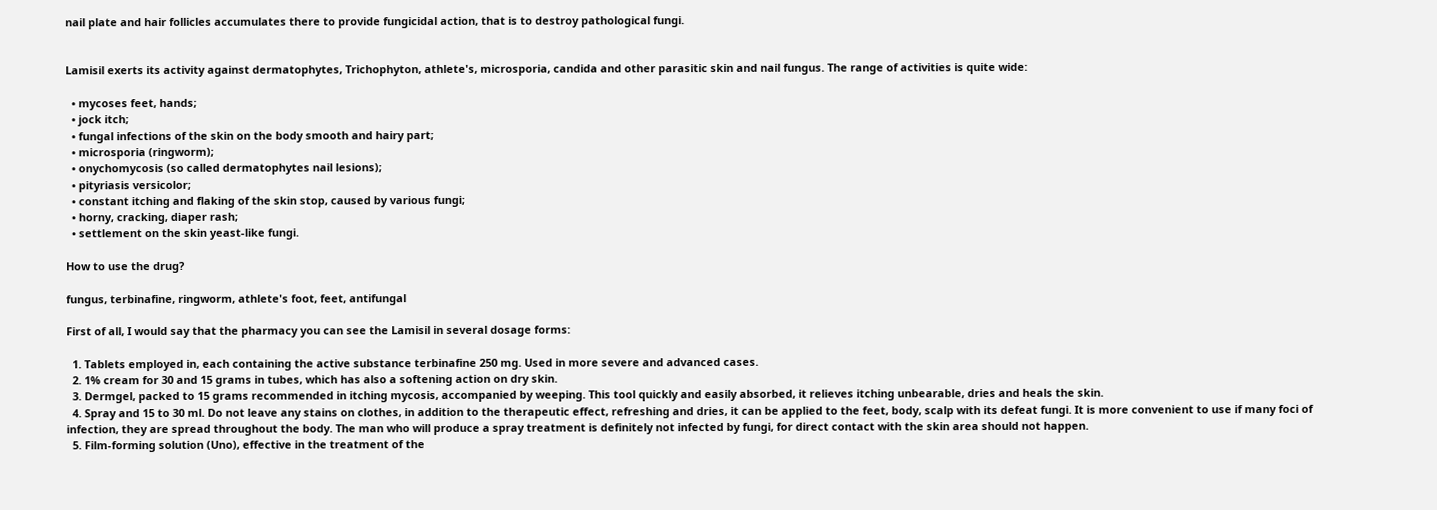nail plate and hair follicles accumulates there to provide fungicidal action, that is to destroy pathological fungi.


Lamisil exerts its activity against dermatophytes, Trichophyton, athlete's, microsporia, candida and other parasitic skin and nail fungus. The range of activities is quite wide:

  • mycoses feet, hands;
  • jock itch;
  • fungal infections of the skin on the body smooth and hairy part;
  • microsporia (ringworm);
  • onychomycosis (so called dermatophytes nail lesions);
  • pityriasis versicolor;
  • constant itching and flaking of the skin stop, caused by various fungi;
  • horny, cracking, diaper rash;
  • settlement on the skin yeast-like fungi.

How to use the drug?

fungus, terbinafine, ringworm, athlete's foot, feet, antifungal

First of all, I would say that the pharmacy you can see the Lamisil in several dosage forms:

  1. Tablets employed in, each containing the active substance terbinafine 250 mg. Used in more severe and advanced cases.
  2. 1% cream for 30 and 15 grams in tubes, which has also a softening action on dry skin.
  3. Dermgel, packed to 15 grams recommended in itching mycosis, accompanied by weeping. This tool quickly and easily absorbed, it relieves itching unbearable, dries and heals the skin.
  4. Spray and 15 to 30 ml. Do not leave any stains on clothes, in addition to the therapeutic effect, refreshing and dries, it can be applied to the feet, body, scalp with its defeat fungi. It is more convenient to use if many foci of infection, they are spread throughout the body. The man who will produce a spray treatment is definitely not infected by fungi, for direct contact with the skin area should not happen.
  5. Film-forming solution (Uno), effective in the treatment of the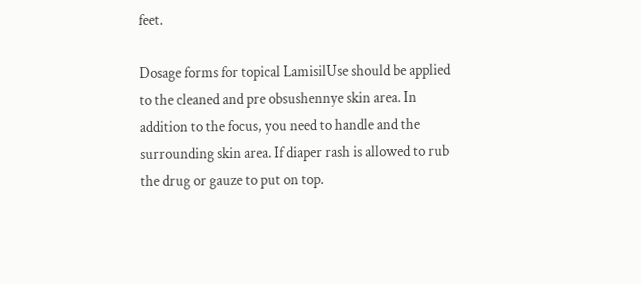feet.

Dosage forms for topical LamisilUse should be applied to the cleaned and pre obsushennye skin area. In addition to the focus, you need to handle and the surrounding skin area. If diaper rash is allowed to rub the drug or gauze to put on top.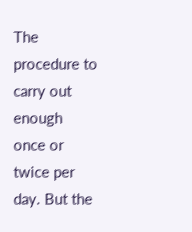The procedure to carry out enough once or twice per day. But the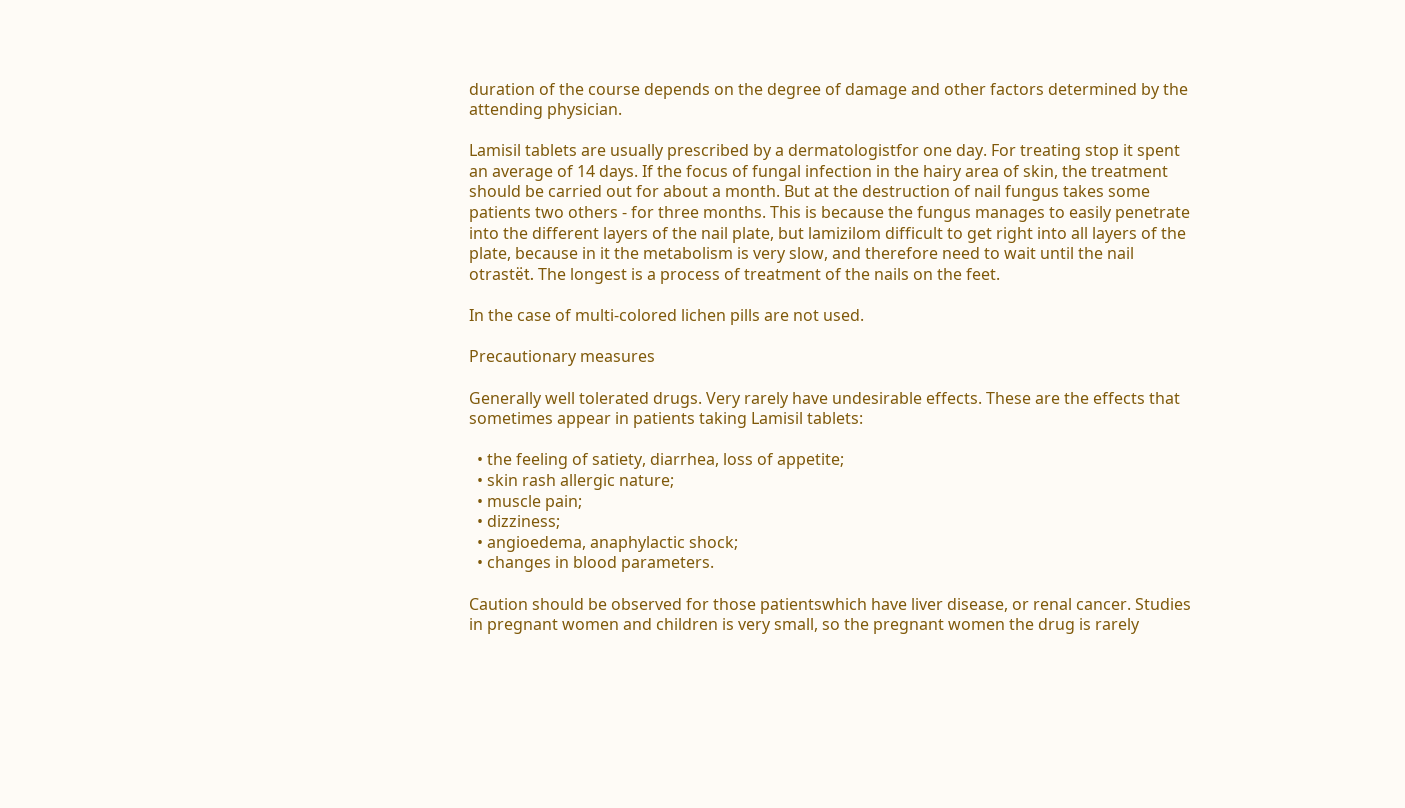duration of the course depends on the degree of damage and other factors determined by the attending physician.

Lamisil tablets are usually prescribed by a dermatologistfor one day. For treating stop it spent an average of 14 days. If the focus of fungal infection in the hairy area of skin, the treatment should be carried out for about a month. But at the destruction of nail fungus takes some patients two others - for three months. This is because the fungus manages to easily penetrate into the different layers of the nail plate, but lamizilom difficult to get right into all layers of the plate, because in it the metabolism is very slow, and therefore need to wait until the nail otrastёt. The longest is a process of treatment of the nails on the feet.

In the case of multi-colored lichen pills are not used.

Precautionary measures

Generally well tolerated drugs. Very rarely have undesirable effects. These are the effects that sometimes appear in patients taking Lamisil tablets:

  • the feeling of satiety, diarrhea, loss of appetite;
  • skin rash allergic nature;
  • muscle pain;
  • dizziness;
  • angioedema, anaphylactic shock;
  • changes in blood parameters.

Caution should be observed for those patientswhich have liver disease, or renal cancer. Studies in pregnant women and children is very small, so the pregnant women the drug is rarely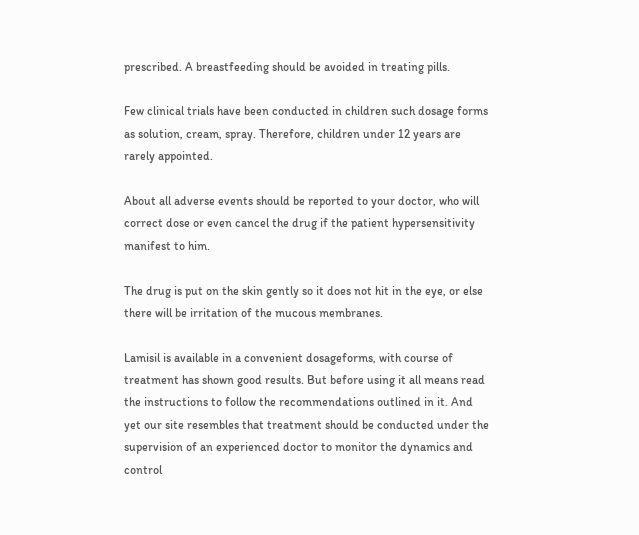prescribed. A breastfeeding should be avoided in treating pills.

Few clinical trials have been conducted in children such dosage forms as solution, cream, spray. Therefore, children under 12 years are rarely appointed.

About all adverse events should be reported to your doctor, who will correct dose or even cancel the drug if the patient hypersensitivity manifest to him.

The drug is put on the skin gently so it does not hit in the eye, or else there will be irritation of the mucous membranes.

Lamisil is available in a convenient dosageforms, with course of treatment has shown good results. But before using it all means read the instructions to follow the recommendations outlined in it. And yet our site resembles that treatment should be conducted under the supervision of an experienced doctor to monitor the dynamics and control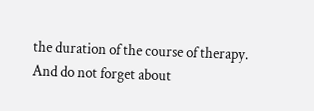the duration of the course of therapy. And do not forget about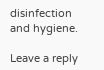disinfection and hygiene.

Leave a reply